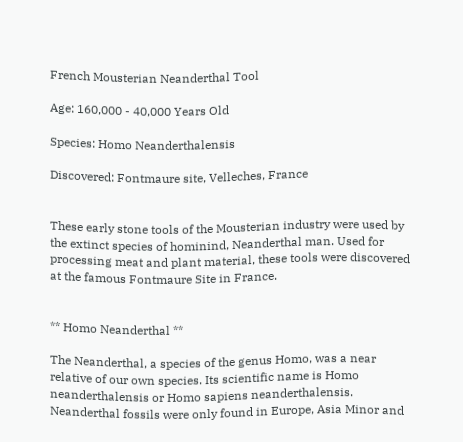French Mousterian Neanderthal Tool

Age: 160,000 - 40,000 Years Old

Species: Homo Neanderthalensis

Discovered: Fontmaure site, Velleches, France


These early stone tools of the Mousterian industry were used by the extinct species of hominind, Neanderthal man. Used for processing meat and plant material, these tools were discovered at the famous Fontmaure Site in France.


** Homo Neanderthal **

The Neanderthal, a species of the genus Homo, was a near relative of our own species. Its scientific name is Homo neanderthalensis or Homo sapiens neanderthalensis. Neanderthal fossils were only found in Europe, Asia Minor and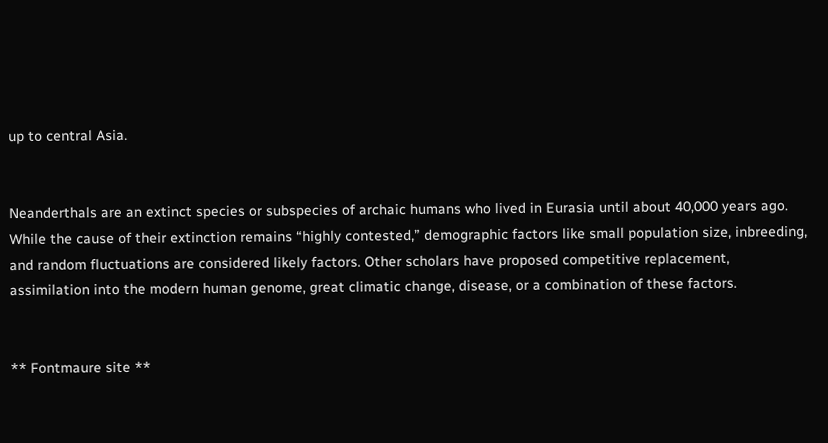up to central Asia.


Neanderthals are an extinct species or subspecies of archaic humans who lived in Eurasia until about 40,000 years ago. While the cause of their extinction remains “highly contested,” demographic factors like small population size, inbreeding, and random fluctuations are considered likely factors. Other scholars have proposed competitive replacement, assimilation into the modern human genome, great climatic change, disease, or a combination of these factors.


** Fontmaure site **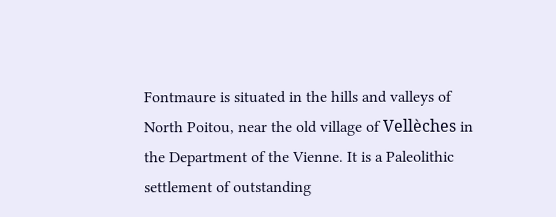Fontmaure is situated in the hills and valleys of North Poitou, near the old village of Vellèches in the Department of the Vienne. It is a Paleolithic settlement of outstanding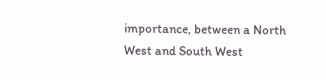importance, between a North West and South West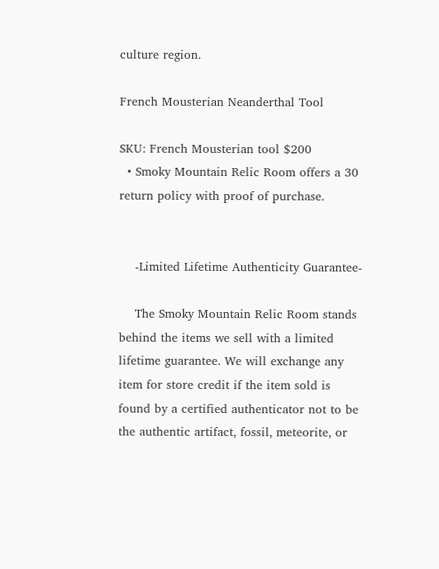culture region.

French Mousterian Neanderthal Tool

SKU: French Mousterian tool $200
  • Smoky Mountain Relic Room offers a 30 return policy with proof of purchase.


    -Limited Lifetime Authenticity Guarantee-

    The Smoky Mountain Relic Room stands behind the items we sell with a limited lifetime guarantee. We will exchange any item for store credit if the item sold is found by a certified authenticator not to be the authentic artifact, fossil, meteorite, or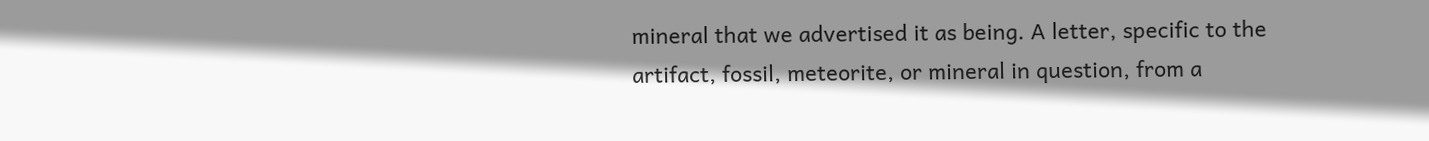mineral that we advertised it as being. A letter, specific to the artifact, fossil, meteorite, or mineral in question, from a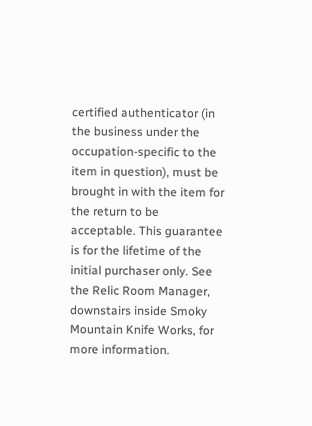certified authenticator (in the business under the occupation-specific to the item in question), must be brought in with the item for the return to be acceptable. This guarantee is for the lifetime of the initial purchaser only. See the Relic Room Manager, downstairs inside Smoky Mountain Knife Works, for more information.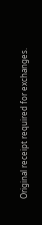Original receipt required for exchanges.